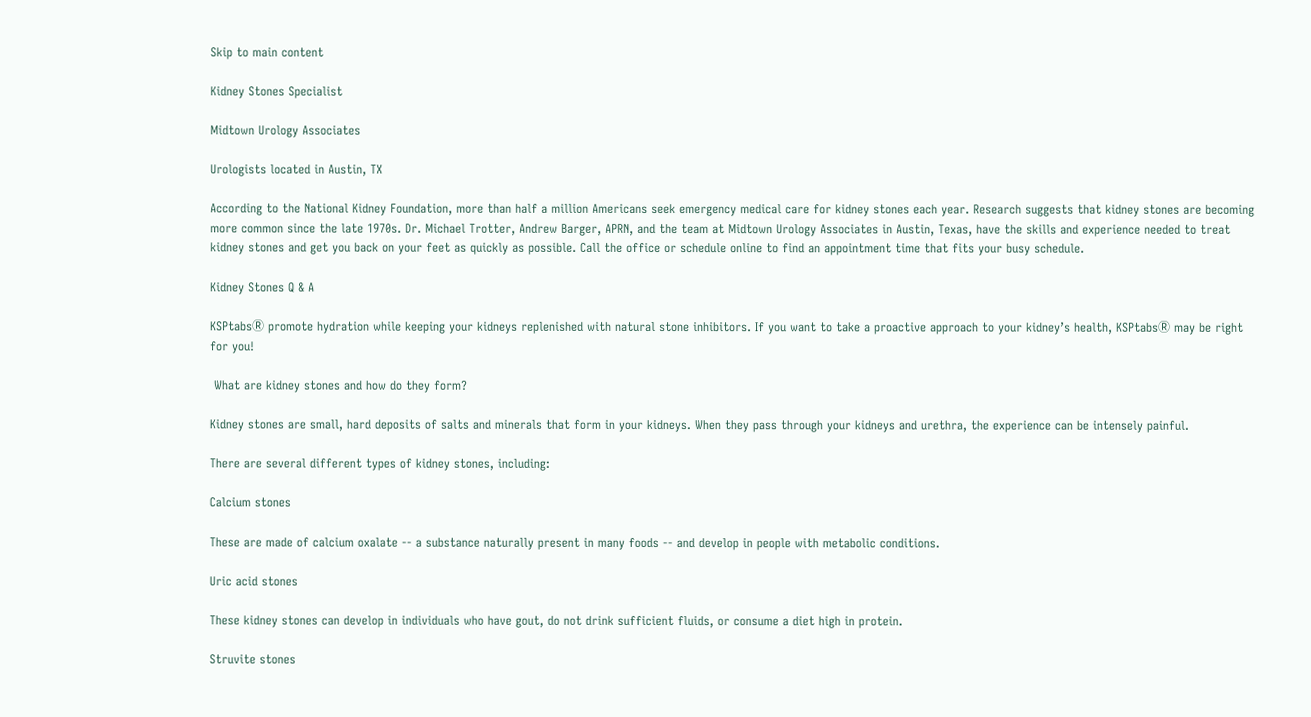Skip to main content

Kidney Stones Specialist

Midtown Urology Associates

Urologists located in Austin, TX

According to the National Kidney Foundation, more than half a million Americans seek emergency medical care for kidney stones each year. Research suggests that kidney stones are becoming more common since the late 1970s. Dr. Michael Trotter, Andrew Barger, APRN, and the team at Midtown Urology Associates in Austin, Texas, have the skills and experience needed to treat kidney stones and get you back on your feet as quickly as possible. Call the office or schedule online to find an appointment time that fits your busy schedule.

Kidney Stones Q & A

KSPtabsⓇ promote hydration while keeping your kidneys replenished with natural stone inhibitors. If you want to take a proactive approach to your kidney’s health, KSPtabsⓇ may be right for you!

 What are kidney stones and how do they form?

Kidney stones are small, hard deposits of salts and minerals that form in your kidneys. When they pass through your kidneys and urethra, the experience can be intensely painful.

There are several different types of kidney stones, including:

Calcium stones

These are made of calcium oxalate -- a substance naturally present in many foods -- and develop in people with metabolic conditions.

Uric acid stones

These kidney stones can develop in individuals who have gout, do not drink sufficient fluids, or consume a diet high in protein.

Struvite stones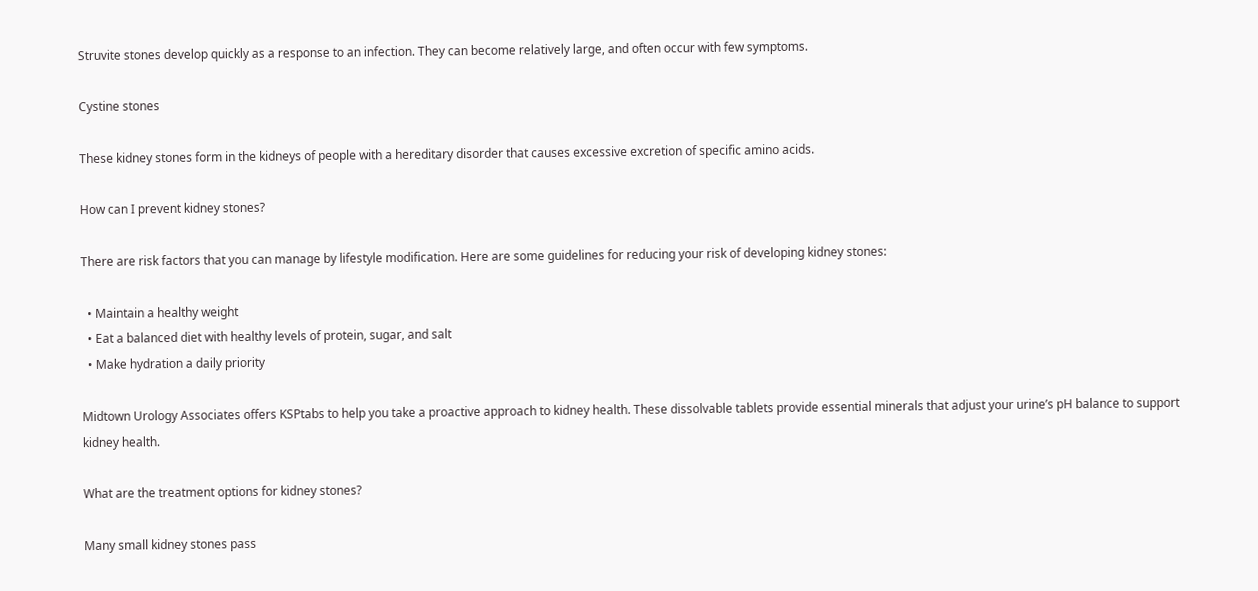Struvite stones develop quickly as a response to an infection. They can become relatively large, and often occur with few symptoms.

Cystine stones

These kidney stones form in the kidneys of people with a hereditary disorder that causes excessive excretion of specific amino acids.

How can I prevent kidney stones?

There are risk factors that you can manage by lifestyle modification. Here are some guidelines for reducing your risk of developing kidney stones:

  • Maintain a healthy weight
  • Eat a balanced diet with healthy levels of protein, sugar, and salt
  • Make hydration a daily priority

Midtown Urology Associates offers KSPtabs to help you take a proactive approach to kidney health. These dissolvable tablets provide essential minerals that adjust your urine’s pH balance to support kidney health.

What are the treatment options for kidney stones?

Many small kidney stones pass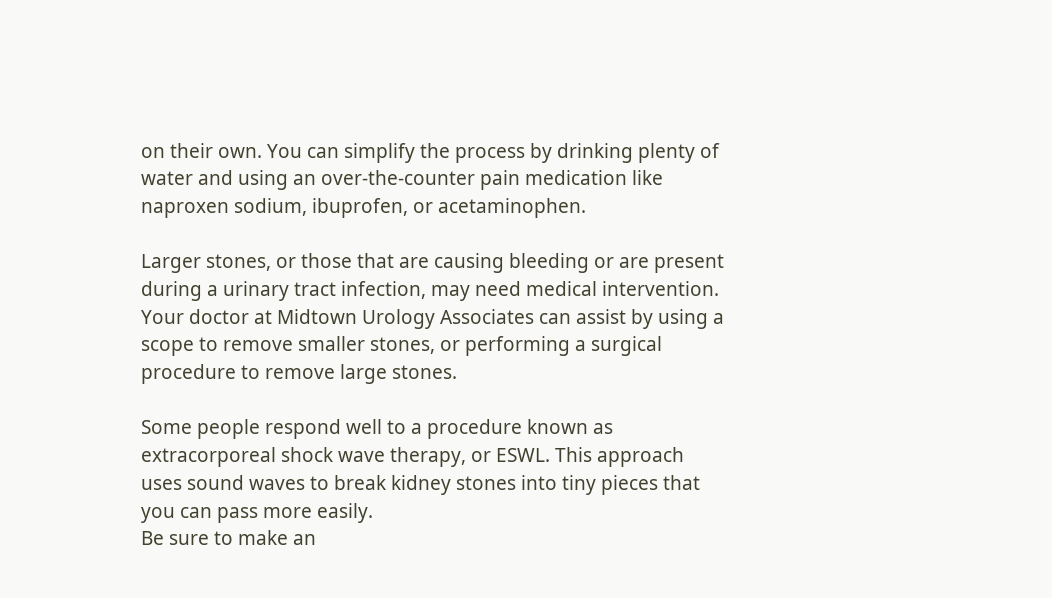on their own. You can simplify the process by drinking plenty of water and using an over-the-counter pain medication like naproxen sodium, ibuprofen, or acetaminophen.

Larger stones, or those that are causing bleeding or are present during a urinary tract infection, may need medical intervention. Your doctor at Midtown Urology Associates can assist by using a scope to remove smaller stones, or performing a surgical procedure to remove large stones.

Some people respond well to a procedure known as extracorporeal shock wave therapy, or ESWL. This approach uses sound waves to break kidney stones into tiny pieces that you can pass more easily.
Be sure to make an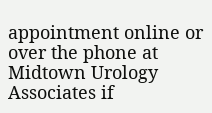appointment online or over the phone at Midtown Urology Associates if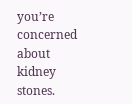you’re concerned about kidney stones.